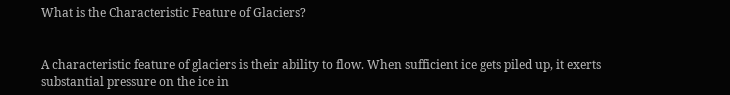What is the Characteristic Feature of Glaciers?


A characteristic feature of glaciers is their ability to flow. When sufficient ice gets piled up, it exerts substantial pressure on the ice in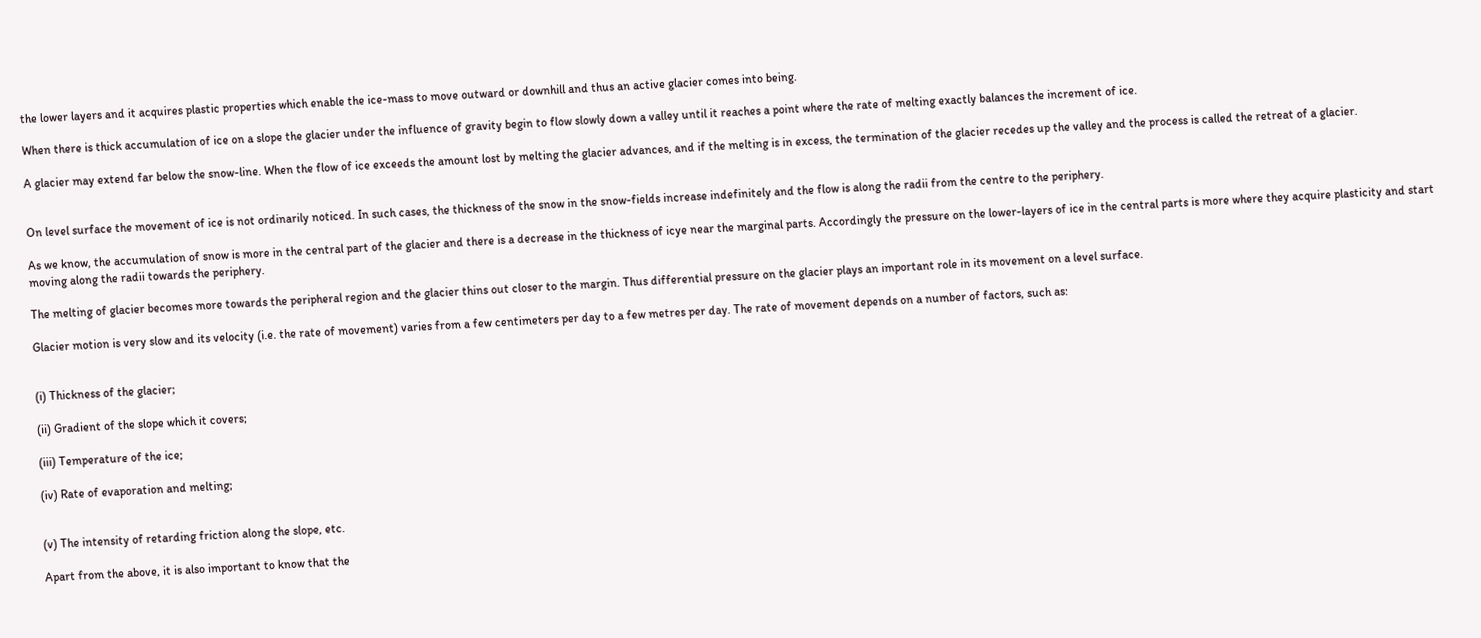the lower layers and it acquires plastic properties which enable the ice-mass to move outward or downhill and thus an active glacier comes into being.

When there is thick accumulation of ice on a slope the glacier under the influence of gravity begin to flow slowly down a valley until it reaches a point where the rate of melting exactly balances the increment of ice.

A glacier may extend far below the snow-line. When the flow of ice exceeds the amount lost by melting the glacier advances, and if the melting is in excess, the termination of the glacier recedes up the valley and the process is called the retreat of a glacier.


On level surface the movement of ice is not ordinarily noticed. In such cases, the thickness of the snow in the snow-fields increase indefinitely and the flow is along the radii from the centre to the periphery.

As we know, the accumulation of snow is more in the central part of the glacier and there is a decrease in the thickness of icye near the marginal parts. Accordingly the pressure on the lower-layers of ice in the central parts is more where they acquire plasticity and start moving along the radii towards the periphery.

The melting of glacier becomes more towards the peripheral region and the glacier thins out closer to the margin. Thus differential pressure on the glacier plays an important role in its movement on a level surface.

Glacier motion is very slow and its velocity (i.e. the rate of movement) varies from a few centimeters per day to a few metres per day. The rate of movement depends on a number of factors, such as:


(i) Thickness of the glacier;

(ii) Gradient of the slope which it covers;

(iii) Temperature of the ice;

(iv) Rate of evaporation and melting;


(v) The intensity of retarding friction along the slope, etc.

Apart from the above, it is also important to know that the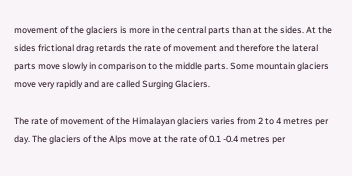movement of the glaciers is more in the central parts than at the sides. At the sides frictional drag retards the rate of movement and therefore the lateral parts move slowly in comparison to the middle parts. Some mountain glaciers move very rapidly and are called Surging Glaciers.

The rate of movement of the Himalayan glaciers varies from 2 to 4 metres per day. The glaciers of the Alps move at the rate of 0.1 -0.4 metres per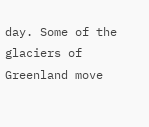day. Some of the glaciers of Greenland move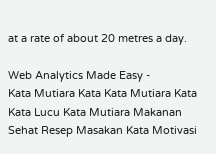at a rate of about 20 metres a day.

Web Analytics Made Easy -
Kata Mutiara Kata Kata Mutiara Kata Kata Lucu Kata Mutiara Makanan Sehat Resep Masakan Kata Motivasi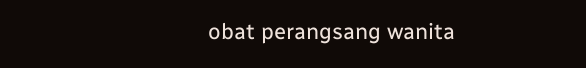obat perangsang wanita